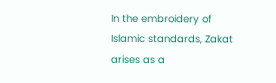In the embroidery of Islamic standards, Zakat arises as a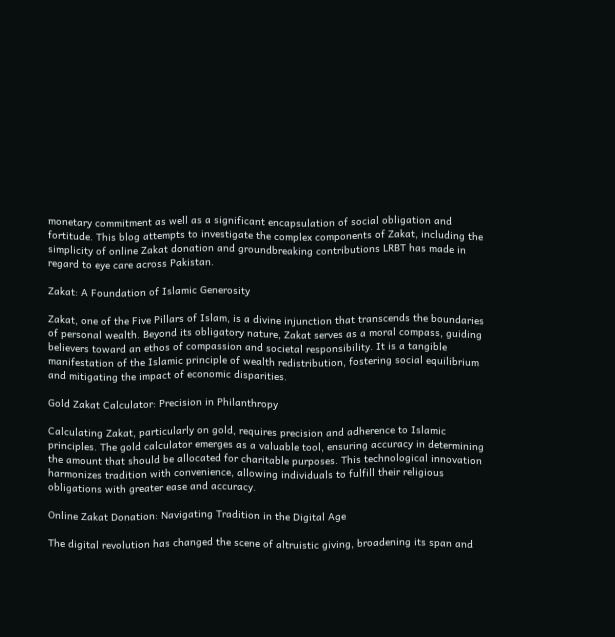monetary commitment as well as a significant encapsulation of social obligation and fortitude. This blog attempts to investigate the complex components of Zakat, including the simplicity of online Zakat donation and groundbreaking contributions LRBT has made in regard to eye care across Pakistan.

Zakat: A Foundation of Islamic Generosity

Zakat, one of the Five Pillars of Islam, is a divine injunction that transcends the boundaries of personal wealth. Beyond its obligatory nature, Zakat serves as a moral compass, guiding believers toward an ethos of compassion and societal responsibility. It is a tangible manifestation of the Islamic principle of wealth redistribution, fostering social equilibrium and mitigating the impact of economic disparities.

Gold Zakat Calculator: Precision in Philanthropy

Calculating Zakat, particularly on gold, requires precision and adherence to Islamic principles. The gold calculator emerges as a valuable tool, ensuring accuracy in determining the amount that should be allocated for charitable purposes. This technological innovation harmonizes tradition with convenience, allowing individuals to fulfill their religious obligations with greater ease and accuracy.

Online Zakat Donation: Navigating Tradition in the Digital Age

The digital revolution has changed the scene of altruistic giving, broadening its span and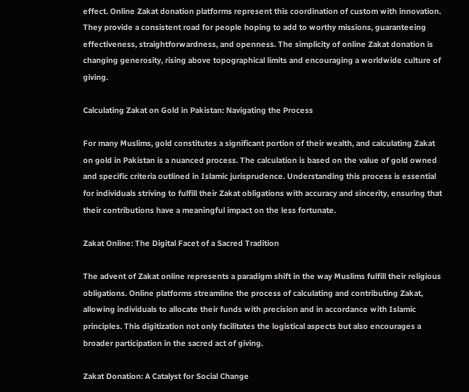effect. Online Zakat donation platforms represent this coordination of custom with innovation. They provide a consistent road for people hoping to add to worthy missions, guaranteeing effectiveness, straightforwardness, and openness. The simplicity of online Zakat donation is changing generosity, rising above topographical limits and encouraging a worldwide culture of giving.

Calculating Zakat on Gold in Pakistan: Navigating the Process

For many Muslims, gold constitutes a significant portion of their wealth, and calculating Zakat on gold in Pakistan is a nuanced process. The calculation is based on the value of gold owned and specific criteria outlined in Islamic jurisprudence. Understanding this process is essential for individuals striving to fulfill their Zakat obligations with accuracy and sincerity, ensuring that their contributions have a meaningful impact on the less fortunate.

Zakat Online: The Digital Facet of a Sacred Tradition

The advent of Zakat online represents a paradigm shift in the way Muslims fulfill their religious obligations. Online platforms streamline the process of calculating and contributing Zakat, allowing individuals to allocate their funds with precision and in accordance with Islamic principles. This digitization not only facilitates the logistical aspects but also encourages a broader participation in the sacred act of giving.

Zakat Donation: A Catalyst for Social Change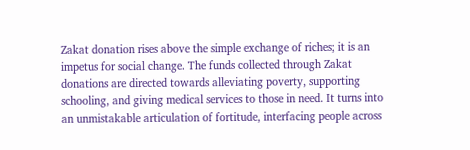Zakat donation rises above the simple exchange of riches; it is an impetus for social change. The funds collected through Zakat donations are directed towards alleviating poverty, supporting schooling, and giving medical services to those in need. It turns into an unmistakable articulation of fortitude, interfacing people across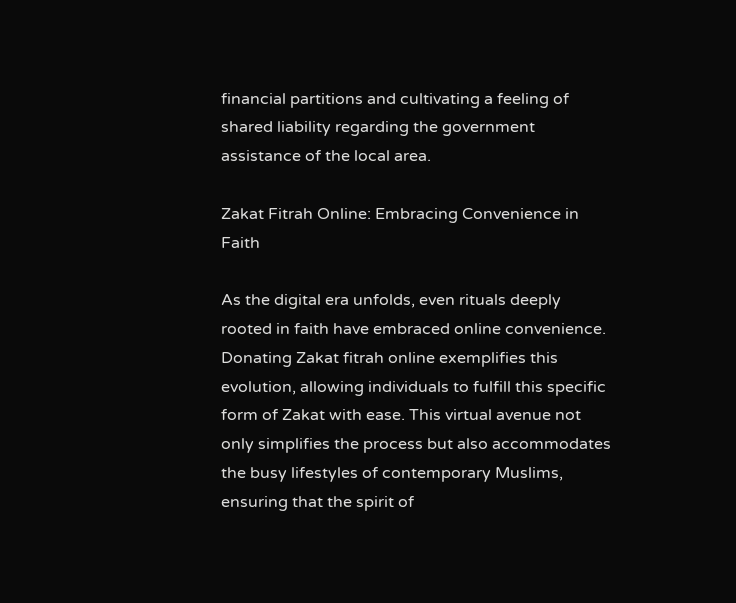financial partitions and cultivating a feeling of shared liability regarding the government assistance of the local area.

Zakat Fitrah Online: Embracing Convenience in Faith

As the digital era unfolds, even rituals deeply rooted in faith have embraced online convenience. Donating Zakat fitrah online exemplifies this evolution, allowing individuals to fulfill this specific form of Zakat with ease. This virtual avenue not only simplifies the process but also accommodates the busy lifestyles of contemporary Muslims, ensuring that the spirit of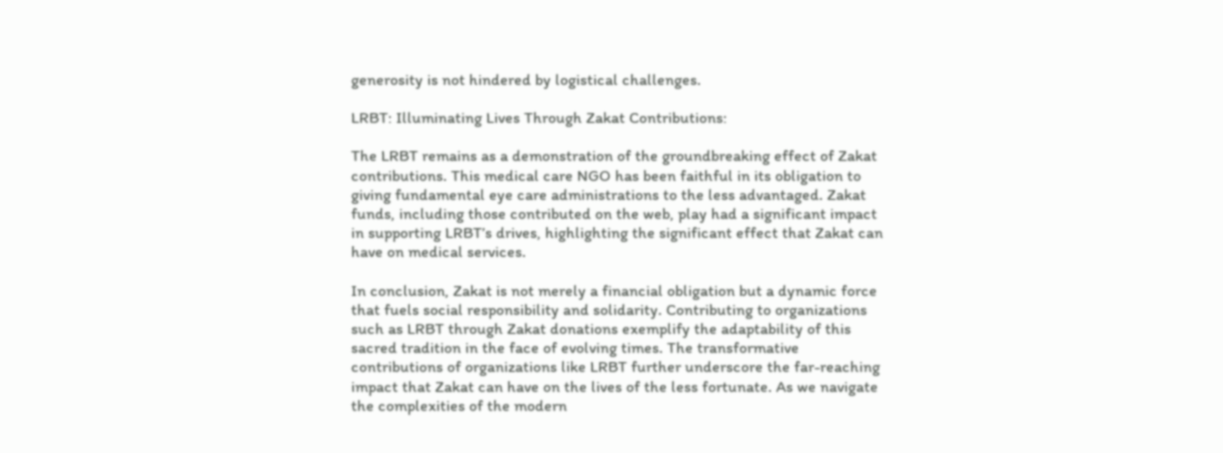generosity is not hindered by logistical challenges.

LRBT: Illuminating Lives Through Zakat Contributions:

The LRBT remains as a demonstration of the groundbreaking effect of Zakat contributions. This medical care NGO has been faithful in its obligation to giving fundamental eye care administrations to the less advantaged. Zakat funds, including those contributed on the web, play had a significant impact in supporting LRBT’s drives, highlighting the significant effect that Zakat can have on medical services.

In conclusion, Zakat is not merely a financial obligation but a dynamic force that fuels social responsibility and solidarity. Contributing to organizations such as LRBT through Zakat donations exemplify the adaptability of this sacred tradition in the face of evolving times. The transformative contributions of organizations like LRBT further underscore the far-reaching impact that Zakat can have on the lives of the less fortunate. As we navigate the complexities of the modern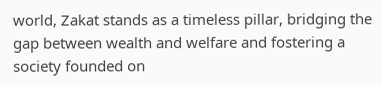world, Zakat stands as a timeless pillar, bridging the gap between wealth and welfare and fostering a society founded on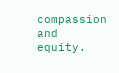compassion and equity.